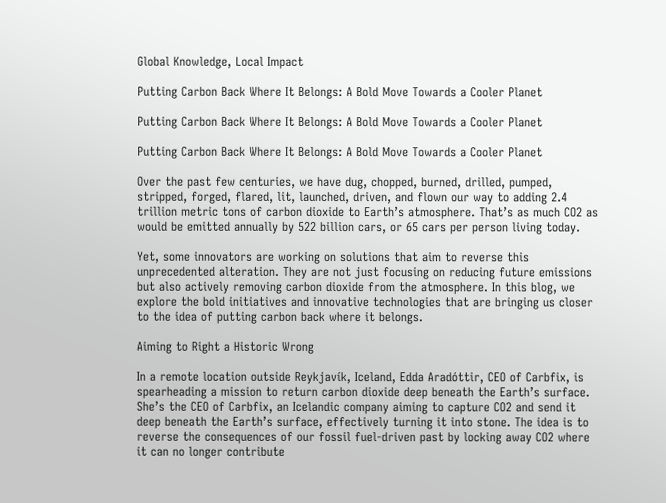Global Knowledge, Local Impact

Putting Carbon Back Where It Belongs: A Bold Move Towards a Cooler Planet

Putting Carbon Back Where It Belongs: A Bold Move Towards a Cooler Planet

Putting Carbon Back Where It Belongs: A Bold Move Towards a Cooler Planet

Over the past few centuries, we have dug, chopped, burned, drilled, pumped, stripped, forged, flared, lit, launched, driven, and flown our way to adding 2.4 trillion metric tons of carbon dioxide to Earth’s atmosphere. That’s as much CO2 as would be emitted annually by 522 billion cars, or 65 cars per person living today.

Yet, some innovators are working on solutions that aim to reverse this unprecedented alteration. They are not just focusing on reducing future emissions but also actively removing carbon dioxide from the atmosphere. In this blog, we explore the bold initiatives and innovative technologies that are bringing us closer to the idea of putting carbon back where it belongs.

Aiming to Right a Historic Wrong

In a remote location outside Reykjavík, Iceland, Edda Aradóttir, CEO of Carbfix, is spearheading a mission to return carbon dioxide deep beneath the Earth’s surface. She’s the CEO of Carbfix, an Icelandic company aiming to capture CO2 and send it deep beneath the Earth’s surface, effectively turning it into stone. The idea is to reverse the consequences of our fossil fuel-driven past by locking away CO2 where it can no longer contribute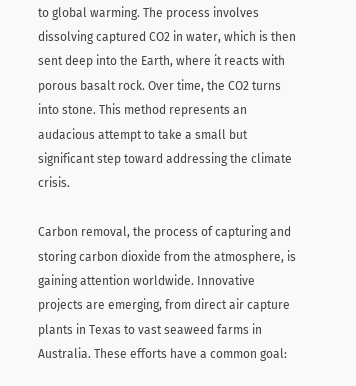to global warming. The process involves dissolving captured CO2 in water, which is then sent deep into the Earth, where it reacts with porous basalt rock. Over time, the CO2 turns into stone. This method represents an audacious attempt to take a small but significant step toward addressing the climate crisis.

Carbon removal, the process of capturing and storing carbon dioxide from the atmosphere, is gaining attention worldwide. Innovative projects are emerging, from direct air capture plants in Texas to vast seaweed farms in Australia. These efforts have a common goal: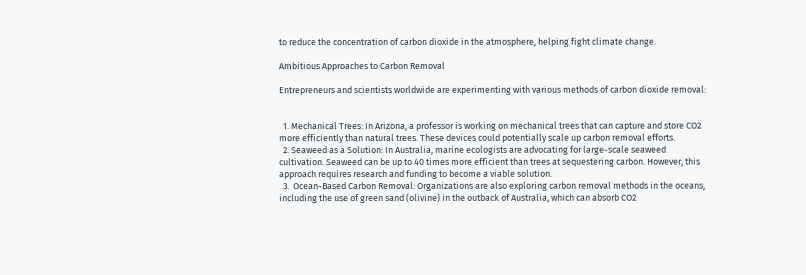to reduce the concentration of carbon dioxide in the atmosphere, helping fight climate change.

Ambitious Approaches to Carbon Removal

Entrepreneurs and scientists worldwide are experimenting with various methods of carbon dioxide removal:


  1. Mechanical Trees: In Arizona, a professor is working on mechanical trees that can capture and store CO2 more efficiently than natural trees. These devices could potentially scale up carbon removal efforts.
  2. Seaweed as a Solution: In Australia, marine ecologists are advocating for large-scale seaweed cultivation. Seaweed can be up to 40 times more efficient than trees at sequestering carbon. However, this approach requires research and funding to become a viable solution.
  3.  Ocean-Based Carbon Removal: Organizations are also exploring carbon removal methods in the oceans, including the use of green sand (olivine) in the outback of Australia, which can absorb CO2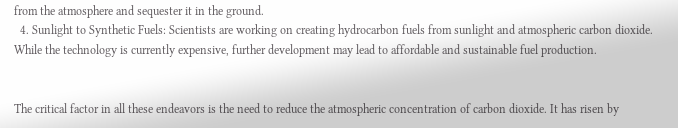from the atmosphere and sequester it in the ground.
  4. Sunlight to Synthetic Fuels: Scientists are working on creating hydrocarbon fuels from sunlight and atmospheric carbon dioxide. While the technology is currently expensive, further development may lead to affordable and sustainable fuel production.


The critical factor in all these endeavors is the need to reduce the atmospheric concentration of carbon dioxide. It has risen by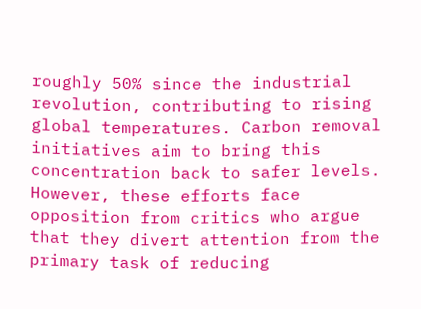roughly 50% since the industrial revolution, contributing to rising global temperatures. Carbon removal initiatives aim to bring this concentration back to safer levels. However, these efforts face opposition from critics who argue that they divert attention from the primary task of reducing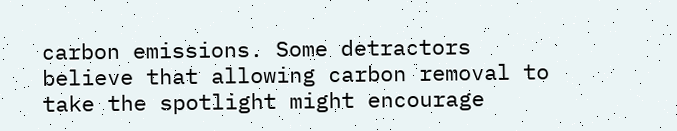carbon emissions. Some detractors believe that allowing carbon removal to take the spotlight might encourage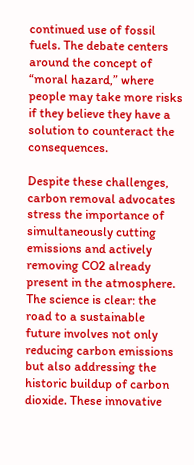continued use of fossil fuels. The debate centers around the concept of “moral hazard,” where people may take more risks if they believe they have a solution to counteract the consequences.

Despite these challenges, carbon removal advocates stress the importance of simultaneously cutting emissions and actively removing CO2 already present in the atmosphere. The science is clear: the road to a sustainable future involves not only reducing carbon emissions but also addressing the historic buildup of carbon dioxide. These innovative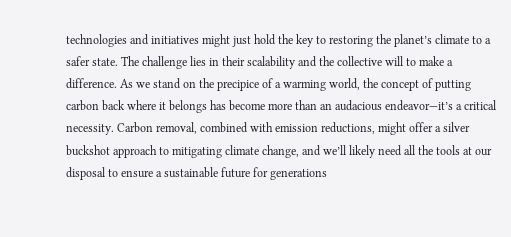technologies and initiatives might just hold the key to restoring the planet’s climate to a safer state. The challenge lies in their scalability and the collective will to make a difference. As we stand on the precipice of a warming world, the concept of putting carbon back where it belongs has become more than an audacious endeavor—it’s a critical necessity. Carbon removal, combined with emission reductions, might offer a silver buckshot approach to mitigating climate change, and we’ll likely need all the tools at our disposal to ensure a sustainable future for generations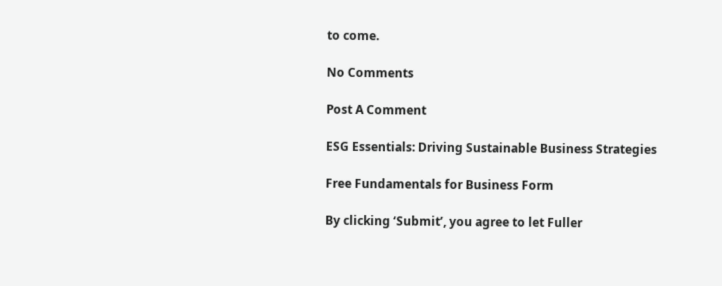to come.

No Comments

Post A Comment

ESG Essentials: Driving Sustainable Business Strategies

Free Fundamentals for Business Form

By clicking ‘Submit’, you agree to let Fuller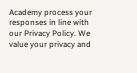Academy process your responses in line with our Privacy Policy. We value your privacy and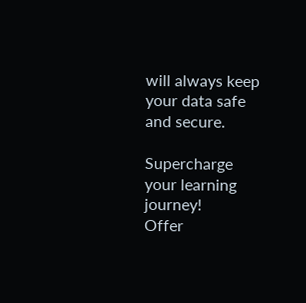will always keep your data safe and secure.

Supercharge your learning journey!
Offer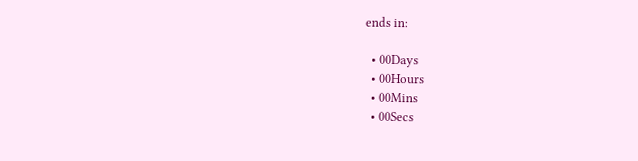ends in:

  • 00Days
  • 00Hours
  • 00Mins
  • 00Secs